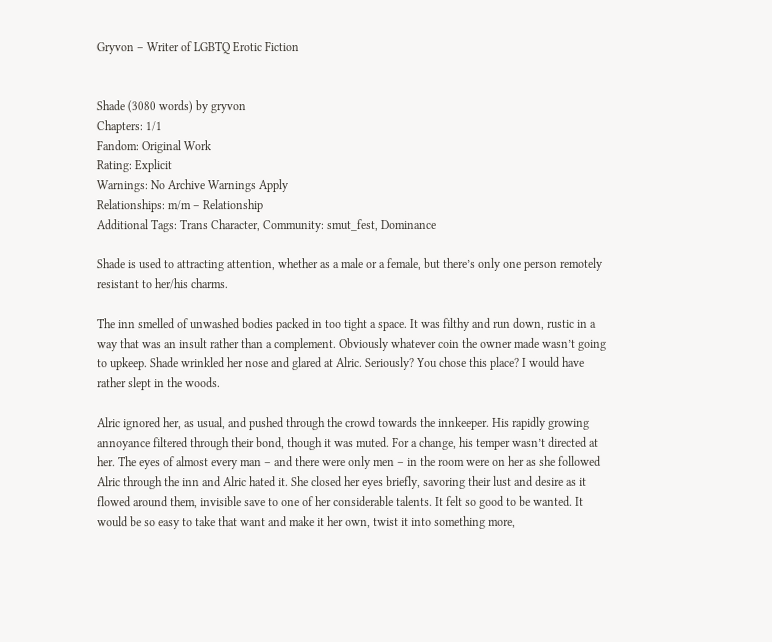Gryvon – Writer of LGBTQ Erotic Fiction


Shade (3080 words) by gryvon
Chapters: 1/1
Fandom: Original Work
Rating: Explicit
Warnings: No Archive Warnings Apply
Relationships: m/m – Relationship
Additional Tags: Trans Character, Community: smut_fest, Dominance

Shade is used to attracting attention, whether as a male or a female, but there’s only one person remotely resistant to her/his charms.

The inn smelled of unwashed bodies packed in too tight a space. It was filthy and run down, rustic in a way that was an insult rather than a complement. Obviously whatever coin the owner made wasn’t going to upkeep. Shade wrinkled her nose and glared at Alric. Seriously? You chose this place? I would have rather slept in the woods.

Alric ignored her, as usual, and pushed through the crowd towards the innkeeper. His rapidly growing annoyance filtered through their bond, though it was muted. For a change, his temper wasn’t directed at her. The eyes of almost every man – and there were only men – in the room were on her as she followed Alric through the inn and Alric hated it. She closed her eyes briefly, savoring their lust and desire as it flowed around them, invisible save to one of her considerable talents. It felt so good to be wanted. It would be so easy to take that want and make it her own, twist it into something more,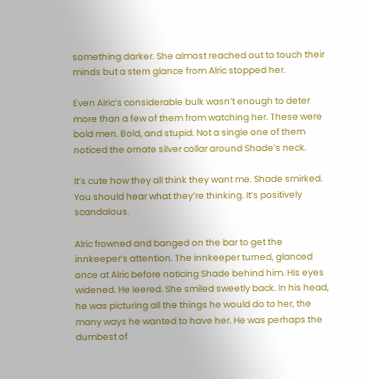something darker. She almost reached out to touch their minds but a stern glance from Alric stopped her.

Even Alric’s considerable bulk wasn’t enough to deter more than a few of them from watching her. These were bold men. Bold, and stupid. Not a single one of them noticed the ornate silver collar around Shade’s neck.

It’s cute how they all think they want me. Shade smirked. You should hear what they’re thinking. It’s positively scandalous.

Alric frowned and banged on the bar to get the innkeeper’s attention. The innkeeper turned, glanced once at Alric before noticing Shade behind him. His eyes widened. He leered. She smiled sweetly back. In his head, he was picturing all the things he would do to her, the many ways he wanted to have her. He was perhaps the dumbest of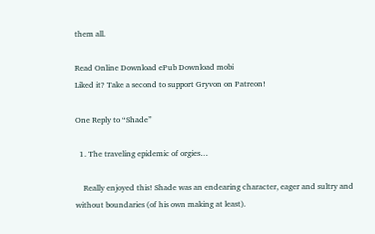them all.

Read Online Download ePub Download mobi
Liked it? Take a second to support Gryvon on Patreon!

One Reply to “Shade”

  1. The traveling epidemic of orgies…

    Really enjoyed this! Shade was an endearing character, eager and sultry and without boundaries (of his own making at least).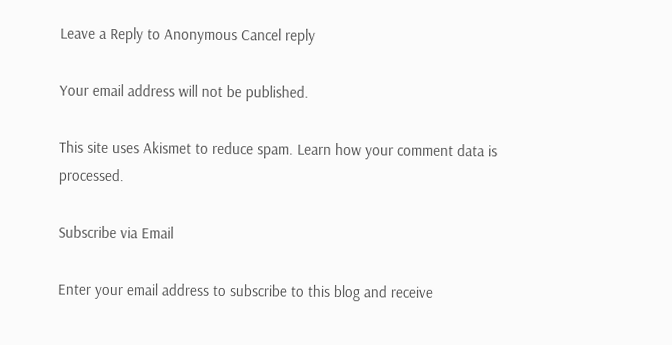Leave a Reply to Anonymous Cancel reply

Your email address will not be published.

This site uses Akismet to reduce spam. Learn how your comment data is processed.

Subscribe via Email

Enter your email address to subscribe to this blog and receive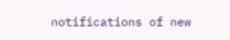notifications of new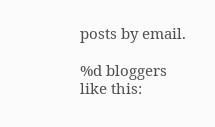posts by email.

%d bloggers like this: